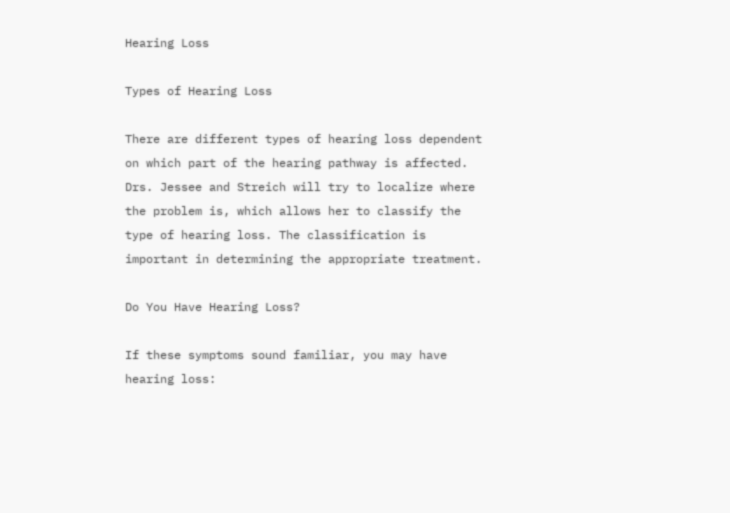Hearing Loss

Types of Hearing Loss

There are different types of hearing loss dependent on which part of the hearing pathway is affected. Drs. Jessee and Streich will try to localize where the problem is, which allows her to classify the type of hearing loss. The classification is important in determining the appropriate treatment.

Do You Have Hearing Loss?

If these symptoms sound familiar, you may have hearing loss: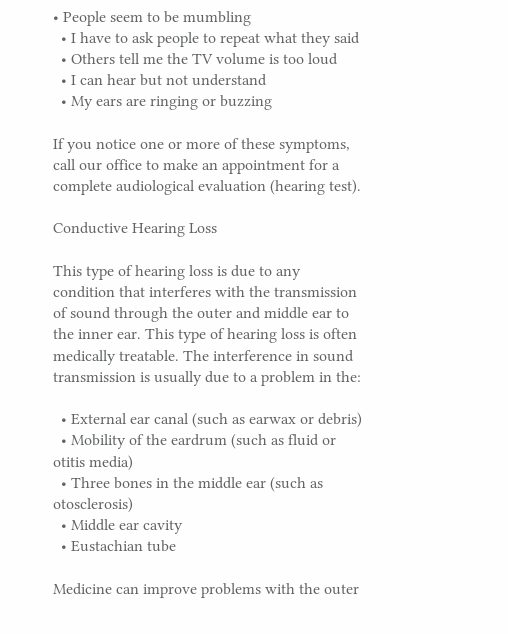• People seem to be mumbling
  • I have to ask people to repeat what they said
  • Others tell me the TV volume is too loud
  • I can hear but not understand
  • My ears are ringing or buzzing

If you notice one or more of these symptoms, call our office to make an appointment for a complete audiological evaluation (hearing test).

Conductive Hearing Loss

This type of hearing loss is due to any condition that interferes with the transmission of sound through the outer and middle ear to the inner ear. This type of hearing loss is often medically treatable. The interference in sound transmission is usually due to a problem in the:

  • External ear canal (such as earwax or debris)
  • Mobility of the eardrum (such as fluid or otitis media)
  • Three bones in the middle ear (such as otosclerosis)
  • Middle ear cavity
  • Eustachian tube

Medicine can improve problems with the outer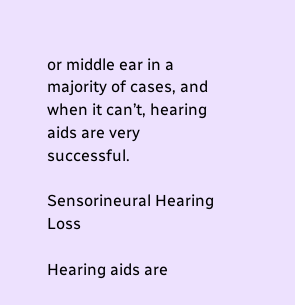or middle ear in a majority of cases, and when it can’t, hearing aids are very successful.

Sensorineural Hearing Loss

Hearing aids are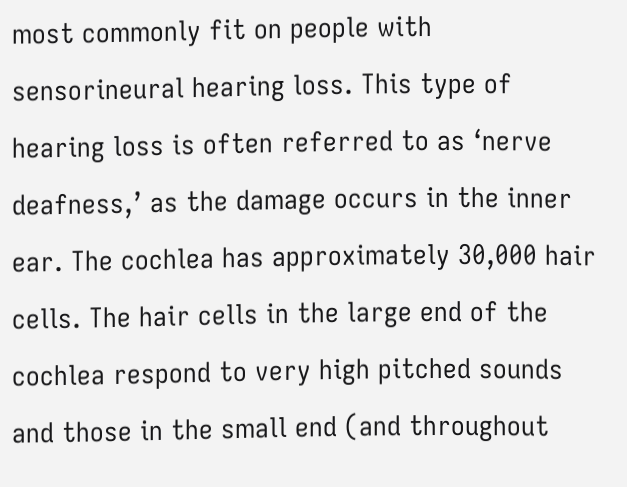most commonly fit on people with sensorineural hearing loss. This type of hearing loss is often referred to as ‘nerve deafness,’ as the damage occurs in the inner ear. The cochlea has approximately 30,000 hair cells. The hair cells in the large end of the cochlea respond to very high pitched sounds and those in the small end (and throughout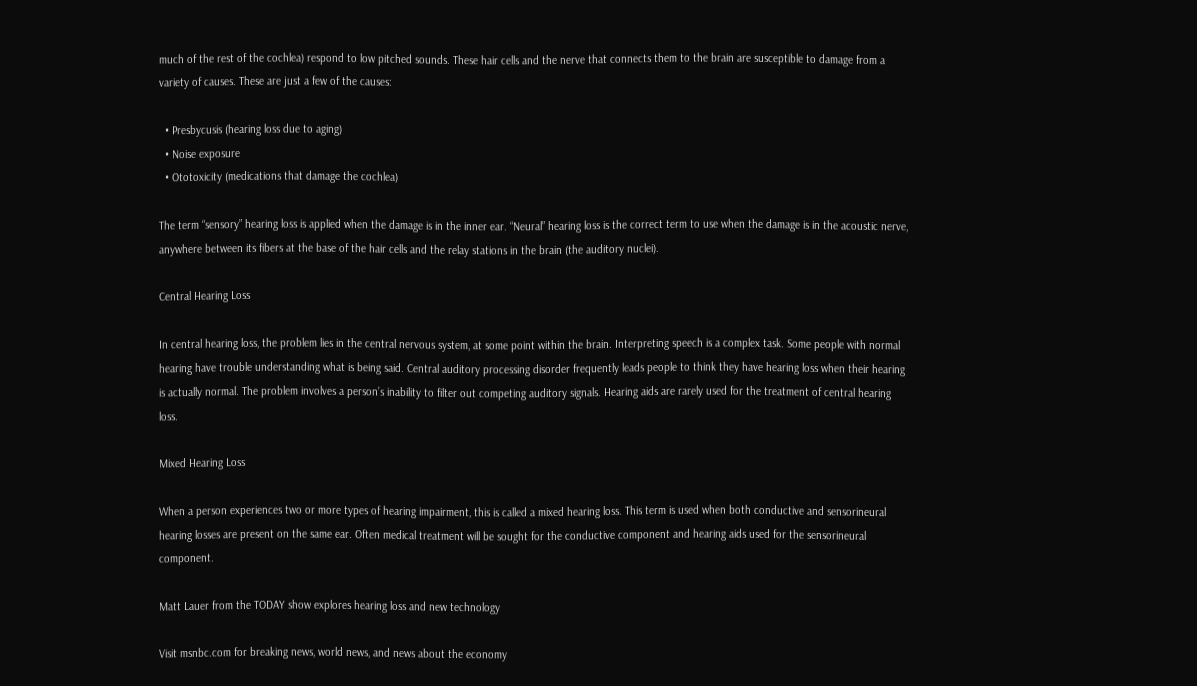much of the rest of the cochlea) respond to low pitched sounds. These hair cells and the nerve that connects them to the brain are susceptible to damage from a variety of causes. These are just a few of the causes:

  • Presbycusis (hearing loss due to aging)
  • Noise exposure
  • Ototoxicity (medications that damage the cochlea)

The term “sensory” hearing loss is applied when the damage is in the inner ear. “Neural” hearing loss is the correct term to use when the damage is in the acoustic nerve, anywhere between its fibers at the base of the hair cells and the relay stations in the brain (the auditory nuclei).

Central Hearing Loss

In central hearing loss, the problem lies in the central nervous system, at some point within the brain. Interpreting speech is a complex task. Some people with normal hearing have trouble understanding what is being said. Central auditory processing disorder frequently leads people to think they have hearing loss when their hearing is actually normal. The problem involves a person’s inability to filter out competing auditory signals. Hearing aids are rarely used for the treatment of central hearing loss.

Mixed Hearing Loss

When a person experiences two or more types of hearing impairment, this is called a mixed hearing loss. This term is used when both conductive and sensorineural hearing losses are present on the same ear. Often medical treatment will be sought for the conductive component and hearing aids used for the sensorineural component.

Matt Lauer from the TODAY show explores hearing loss and new technology

Visit msnbc.com for breaking news, world news, and news about the economy